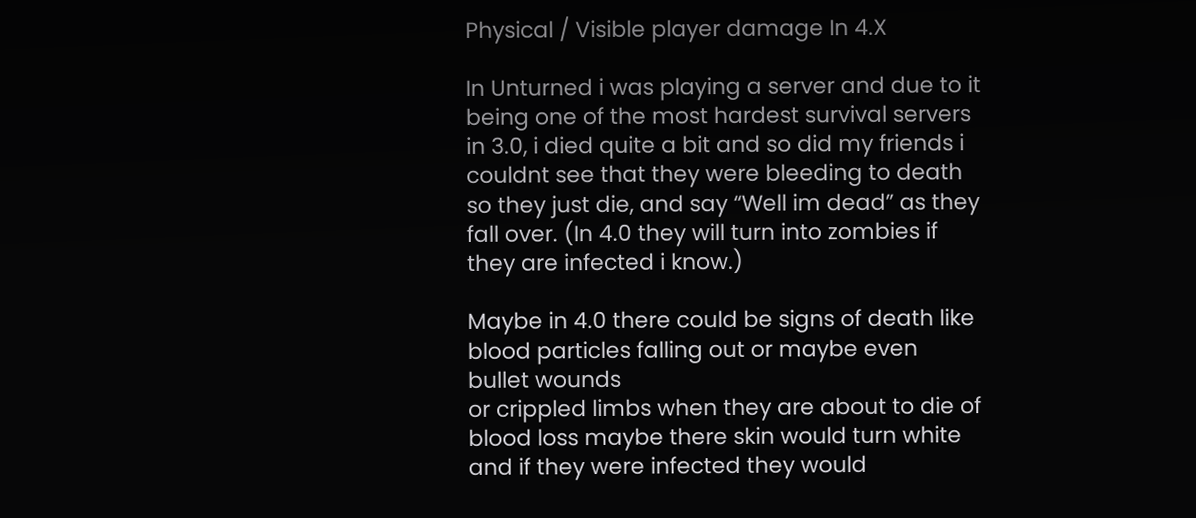Physical / Visible player damage In 4.X

In Unturned i was playing a server and due to it being one of the most hardest survival servers in 3.0, i died quite a bit and so did my friends i couldnt see that they were bleeding to death so they just die, and say “Well im dead” as they fall over. (In 4.0 they will turn into zombies if they are infected i know.)

Maybe in 4.0 there could be signs of death like blood particles falling out or maybe even bullet wounds
or crippled limbs when they are about to die of blood loss maybe there skin would turn white and if they were infected they would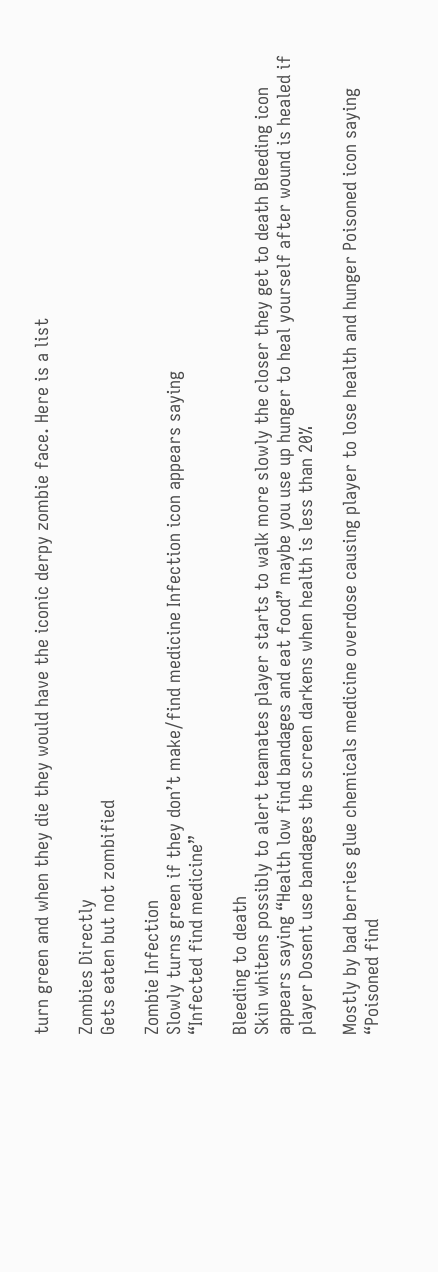turn green and when they die they would have the iconic derpy zombie face. Here is a list

Zombies Directly
Gets eaten but not zombified

Zombie Infection
Slowly turns green if they don’t make/find medicine Infection icon appears saying
“Infected find medicine”

Bleeding to death
Skin whitens possibly to alert teamates player starts to walk more slowly the closer they get to death Bleeding icon appears saying “Health low find bandages and eat food” maybe you use up hunger to heal yourself after wound is healed if player Dosent use bandages the screen darkens when health is less than 20%

Mostly by bad berries glue chemicals medicine overdose causing player to lose health and hunger Poisoned icon saying “Poisoned find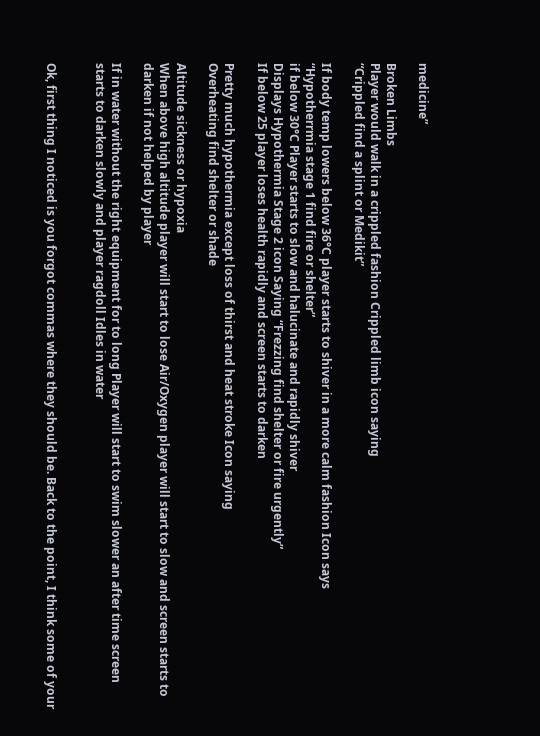medicine”

Broken Limbs
Player would walk in a crippled fashion Crippled limb icon saying
“Crippled find a splint or Medikit”

If body temp lowers below 36°C player starts to shiver in a more calm fashion Icon says
“Hypotherrmia stage 1 find fire or shelter”
if below 30°C Player starts to slow and halucinate and rapidly shiver
Displays Hypothermia Stage 2 icon Saying “Frezzing find shelter or fire urgently”
If below 25 player loses health rapidly and screen starts to darken

Pretty much hypothermia except loss of thirst and heat stroke Icon saying
Overheating find shelter or shade

Altitude sickness or hypoxia
When above high altitude player will start to lose Air/Oxygen player will start to slow and screen starts to darken if not helped by player

If in water without the right equipment for to long Player will start to swim slower an after time screen starts to darken slowly and player ragdoll Idles in water


Ok, first thing I noticed is you forgot commas where they should be. Back to the point, I think some of your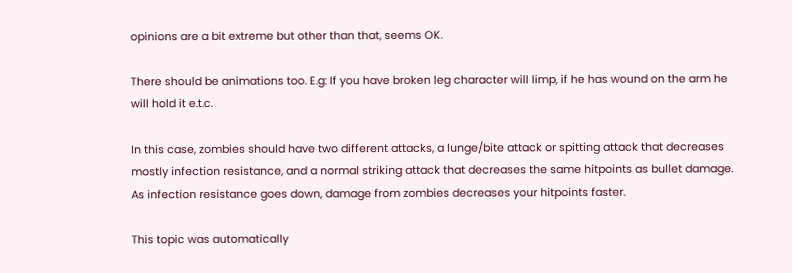opinions are a bit extreme but other than that, seems OK.

There should be animations too. E.g: If you have broken leg character will limp, if he has wound on the arm he will hold it e.t.c.

In this case, zombies should have two different attacks, a lunge/bite attack or spitting attack that decreases mostly infection resistance, and a normal striking attack that decreases the same hitpoints as bullet damage. As infection resistance goes down, damage from zombies decreases your hitpoints faster.

This topic was automatically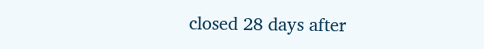closed 28 days after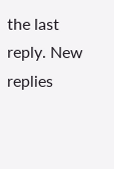the last reply. New replies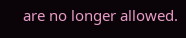are no longer allowed.